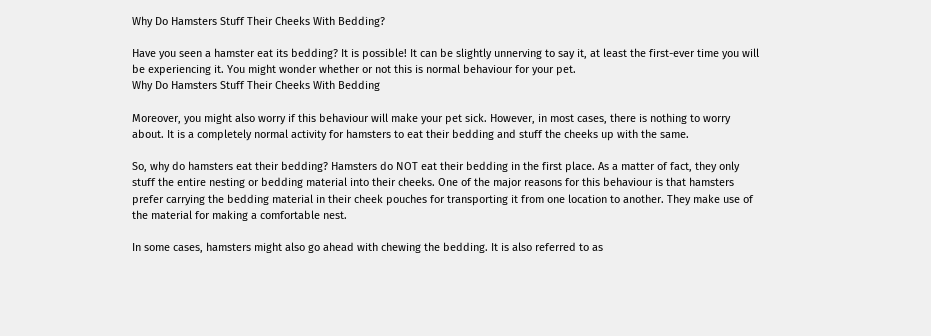Why Do Hamsters Stuff Their Cheeks With Bedding?

Have you seen a hamster eat its bedding? It is possible! It can be slightly unnerving to say it, at least the first-ever time you will be experiencing it. You might wonder whether or not this is normal behaviour for your pet.
Why Do Hamsters Stuff Their Cheeks With Bedding

Moreover, you might also worry if this behaviour will make your pet sick. However, in most cases, there is nothing to worry about. It is a completely normal activity for hamsters to eat their bedding and stuff the cheeks up with the same.

So, why do hamsters eat their bedding? Hamsters do NOT eat their bedding in the first place. As a matter of fact, they only stuff the entire nesting or bedding material into their cheeks. One of the major reasons for this behaviour is that hamsters prefer carrying the bedding material in their cheek pouches for transporting it from one location to another. They make use of the material for making a comfortable nest.

In some cases, hamsters might also go ahead with chewing the bedding. It is also referred to as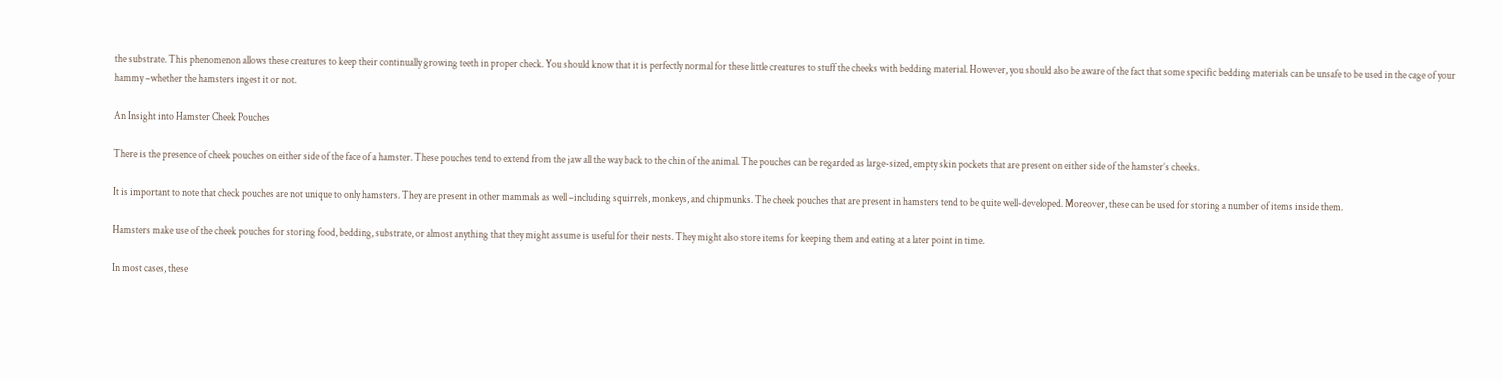the substrate. This phenomenon allows these creatures to keep their continually growing teeth in proper check. You should know that it is perfectly normal for these little creatures to stuff the cheeks with bedding material. However, you should also be aware of the fact that some specific bedding materials can be unsafe to be used in the cage of your hammy –whether the hamsters ingest it or not.

An Insight into Hamster Cheek Pouches

There is the presence of cheek pouches on either side of the face of a hamster. These pouches tend to extend from the jaw all the way back to the chin of the animal. The pouches can be regarded as large-sized, empty skin pockets that are present on either side of the hamster’s cheeks.

It is important to note that check pouches are not unique to only hamsters. They are present in other mammals as well –including squirrels, monkeys, and chipmunks. The cheek pouches that are present in hamsters tend to be quite well-developed. Moreover, these can be used for storing a number of items inside them.

Hamsters make use of the cheek pouches for storing food, bedding, substrate, or almost anything that they might assume is useful for their nests. They might also store items for keeping them and eating at a later point in time.

In most cases, these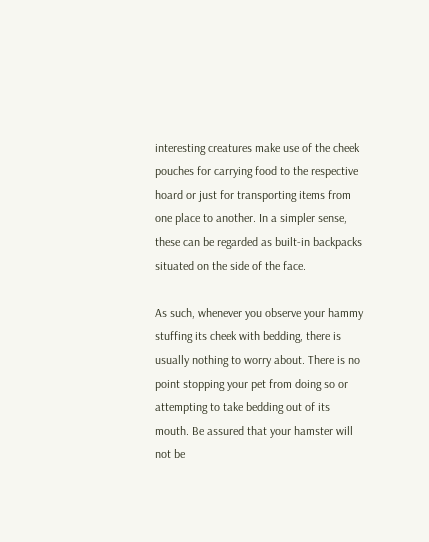interesting creatures make use of the cheek pouches for carrying food to the respective hoard or just for transporting items from one place to another. In a simpler sense, these can be regarded as built-in backpacks situated on the side of the face.

As such, whenever you observe your hammy stuffing its cheek with bedding, there is usually nothing to worry about. There is no point stopping your pet from doing so or attempting to take bedding out of its mouth. Be assured that your hamster will not be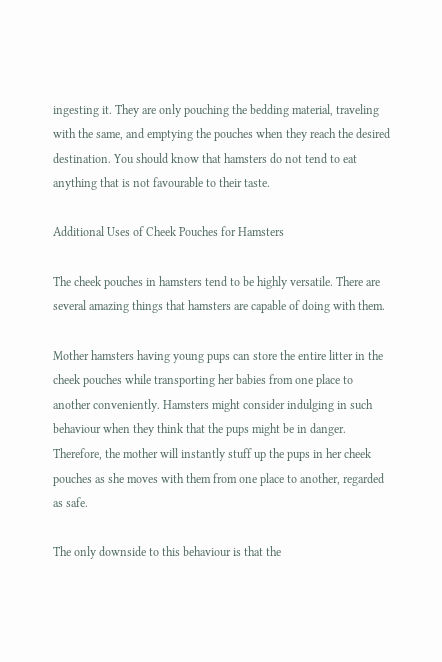ingesting it. They are only pouching the bedding material, traveling with the same, and emptying the pouches when they reach the desired destination. You should know that hamsters do not tend to eat anything that is not favourable to their taste.

Additional Uses of Cheek Pouches for Hamsters

The cheek pouches in hamsters tend to be highly versatile. There are several amazing things that hamsters are capable of doing with them.

Mother hamsters having young pups can store the entire litter in the cheek pouches while transporting her babies from one place to another conveniently. Hamsters might consider indulging in such behaviour when they think that the pups might be in danger. Therefore, the mother will instantly stuff up the pups in her cheek pouches as she moves with them from one place to another, regarded as safe.

The only downside to this behaviour is that the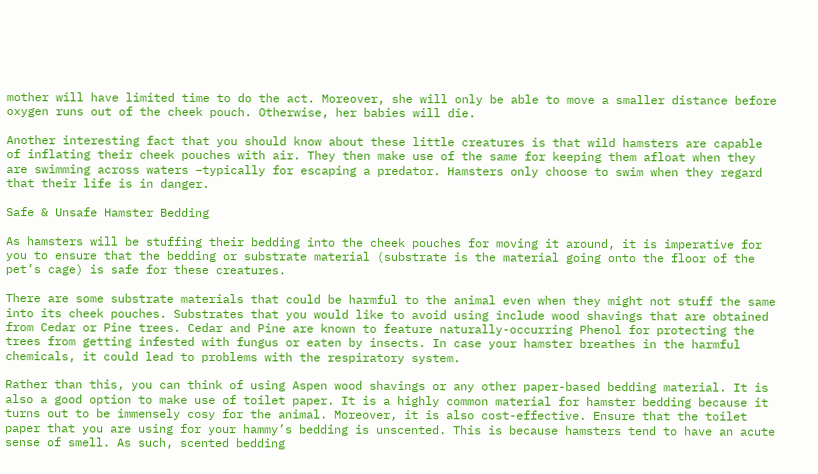mother will have limited time to do the act. Moreover, she will only be able to move a smaller distance before oxygen runs out of the cheek pouch. Otherwise, her babies will die.

Another interesting fact that you should know about these little creatures is that wild hamsters are capable of inflating their cheek pouches with air. They then make use of the same for keeping them afloat when they are swimming across waters –typically for escaping a predator. Hamsters only choose to swim when they regard that their life is in danger.

Safe & Unsafe Hamster Bedding

As hamsters will be stuffing their bedding into the cheek pouches for moving it around, it is imperative for you to ensure that the bedding or substrate material (substrate is the material going onto the floor of the pet’s cage) is safe for these creatures.

There are some substrate materials that could be harmful to the animal even when they might not stuff the same into its cheek pouches. Substrates that you would like to avoid using include wood shavings that are obtained from Cedar or Pine trees. Cedar and Pine are known to feature naturally-occurring Phenol for protecting the trees from getting infested with fungus or eaten by insects. In case your hamster breathes in the harmful chemicals, it could lead to problems with the respiratory system.

Rather than this, you can think of using Aspen wood shavings or any other paper-based bedding material. It is also a good option to make use of toilet paper. It is a highly common material for hamster bedding because it turns out to be immensely cosy for the animal. Moreover, it is also cost-effective. Ensure that the toilet paper that you are using for your hammy’s bedding is unscented. This is because hamsters tend to have an acute sense of smell. As such, scented bedding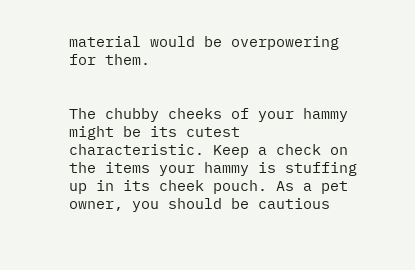material would be overpowering for them.


The chubby cheeks of your hammy might be its cutest characteristic. Keep a check on the items your hammy is stuffing up in its cheek pouch. As a pet owner, you should be cautious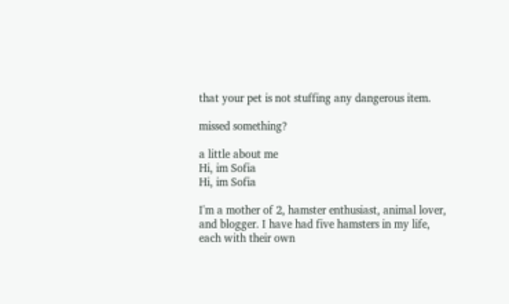that your pet is not stuffing any dangerous item.

missed something?

a little about me
Hi, im Sofia
Hi, im Sofia

I'm a mother of 2, hamster enthusiast, animal lover, and blogger. I have had five hamsters in my life, each with their own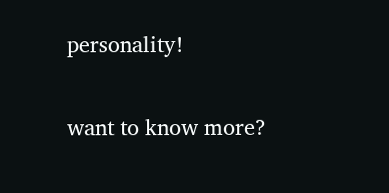personality!

want to know more?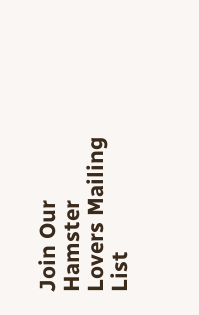Join Our Hamster Lovers Mailing List